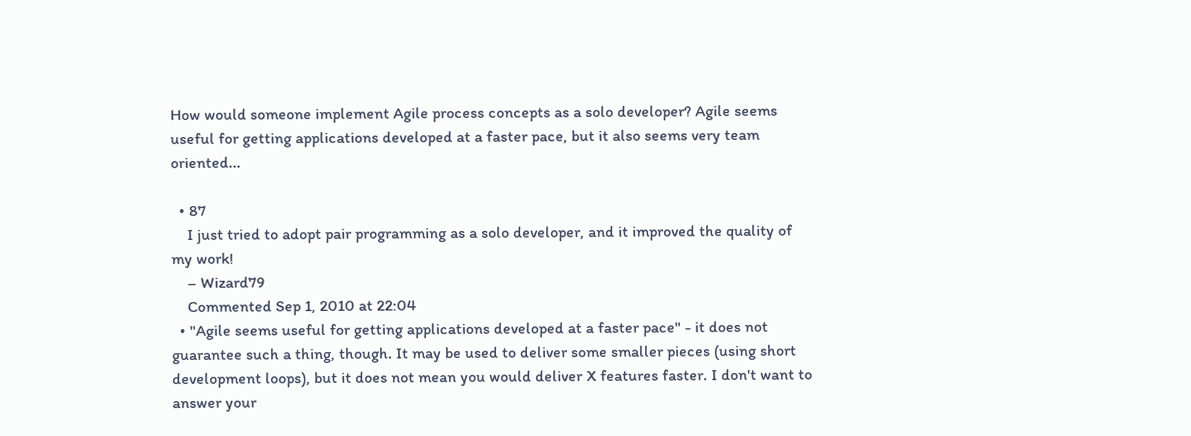How would someone implement Agile process concepts as a solo developer? Agile seems useful for getting applications developed at a faster pace, but it also seems very team oriented...

  • 87
    I just tried to adopt pair programming as a solo developer, and it improved the quality of my work!
    – Wizard79
    Commented Sep 1, 2010 at 22:04
  • "Agile seems useful for getting applications developed at a faster pace" - it does not guarantee such a thing, though. It may be used to deliver some smaller pieces (using short development loops), but it does not mean you would deliver X features faster. I don't want to answer your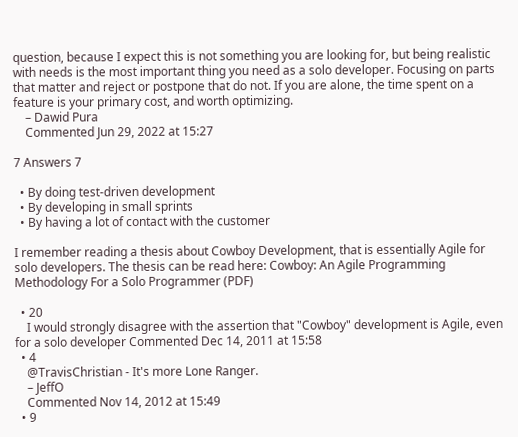question, because I expect this is not something you are looking for, but being realistic with needs is the most important thing you need as a solo developer. Focusing on parts that matter and reject or postpone that do not. If you are alone, the time spent on a feature is your primary cost, and worth optimizing.
    – Dawid Pura
    Commented Jun 29, 2022 at 15:27

7 Answers 7

  • By doing test-driven development
  • By developing in small sprints
  • By having a lot of contact with the customer

I remember reading a thesis about Cowboy Development, that is essentially Agile for solo developers. The thesis can be read here: Cowboy: An Agile Programming Methodology For a Solo Programmer (PDF)

  • 20
    I would strongly disagree with the assertion that "Cowboy" development is Agile, even for a solo developer Commented Dec 14, 2011 at 15:58
  • 4
    @TravisChristian - It's more Lone Ranger.
    – JeffO
    Commented Nov 14, 2012 at 15:49
  • 9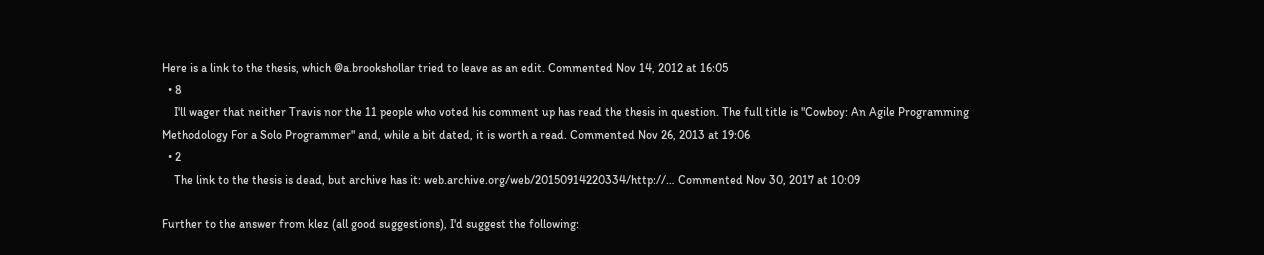Here is a link to the thesis, which @a.brookshollar tried to leave as an edit. Commented Nov 14, 2012 at 16:05
  • 8
    I'll wager that neither Travis nor the 11 people who voted his comment up has read the thesis in question. The full title is "Cowboy: An Agile Programming Methodology For a Solo Programmer" and, while a bit dated, it is worth a read. Commented Nov 26, 2013 at 19:06
  • 2
    The link to the thesis is dead, but archive has it: web.archive.org/web/20150914220334/http://… Commented Nov 30, 2017 at 10:09

Further to the answer from klez (all good suggestions), I'd suggest the following: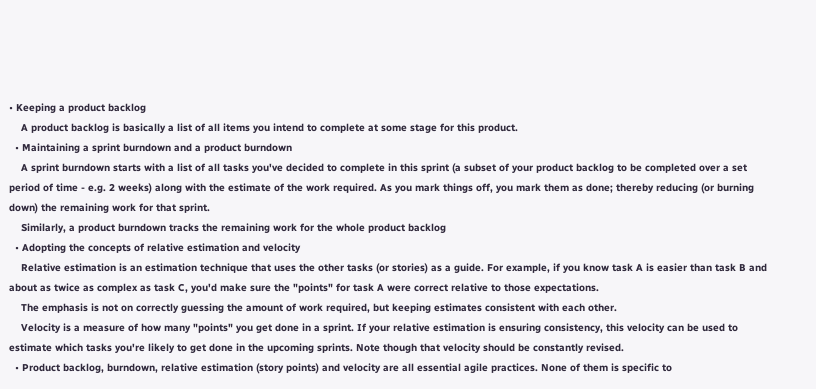• Keeping a product backlog
    A product backlog is basically a list of all items you intend to complete at some stage for this product.
  • Maintaining a sprint burndown and a product burndown
    A sprint burndown starts with a list of all tasks you've decided to complete in this sprint (a subset of your product backlog to be completed over a set period of time - e.g. 2 weeks) along with the estimate of the work required. As you mark things off, you mark them as done; thereby reducing (or burning down) the remaining work for that sprint.
    Similarly, a product burndown tracks the remaining work for the whole product backlog
  • Adopting the concepts of relative estimation and velocity
    Relative estimation is an estimation technique that uses the other tasks (or stories) as a guide. For example, if you know task A is easier than task B and about as twice as complex as task C, you'd make sure the "points" for task A were correct relative to those expectations.
    The emphasis is not on correctly guessing the amount of work required, but keeping estimates consistent with each other.
    Velocity is a measure of how many "points" you get done in a sprint. If your relative estimation is ensuring consistency, this velocity can be used to estimate which tasks you're likely to get done in the upcoming sprints. Note though that velocity should be constantly revised.
  • Product backlog, burndown, relative estimation (story points) and velocity are all essential agile practices. None of them is specific to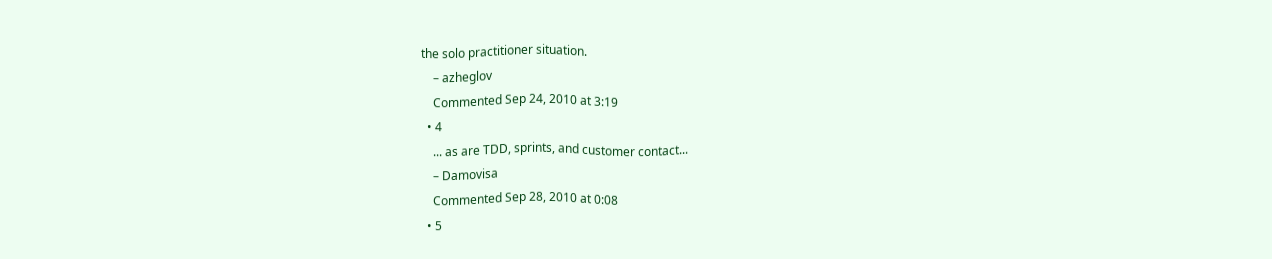the solo practitioner situation.
    – azheglov
    Commented Sep 24, 2010 at 3:19
  • 4
    ... as are TDD, sprints, and customer contact...
    – Damovisa
    Commented Sep 28, 2010 at 0:08
  • 5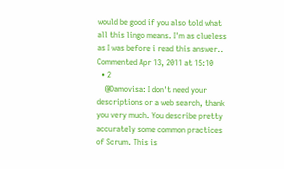would be good if you also told what all this lingo means. I'm as clueless as I was before i read this answer.. Commented Apr 13, 2011 at 15:10
  • 2
    @Damovisa: I don't need your descriptions or a web search, thank you very much. You describe pretty accurately some common practices of Scrum. This is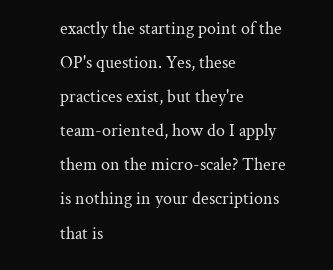exactly the starting point of the OP's question. Yes, these practices exist, but they're team-oriented, how do I apply them on the micro-scale? There is nothing in your descriptions that is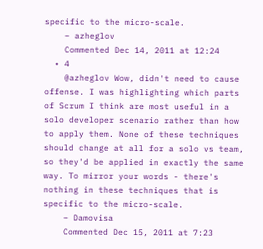specific to the micro-scale.
    – azheglov
    Commented Dec 14, 2011 at 12:24
  • 4
    @azheglov Wow, didn't need to cause offense. I was highlighting which parts of Scrum I think are most useful in a solo developer scenario rather than how to apply them. None of these techniques should change at all for a solo vs team, so they'd be applied in exactly the same way. To mirror your words - there's nothing in these techniques that is specific to the micro-scale.
    – Damovisa
    Commented Dec 15, 2011 at 7:23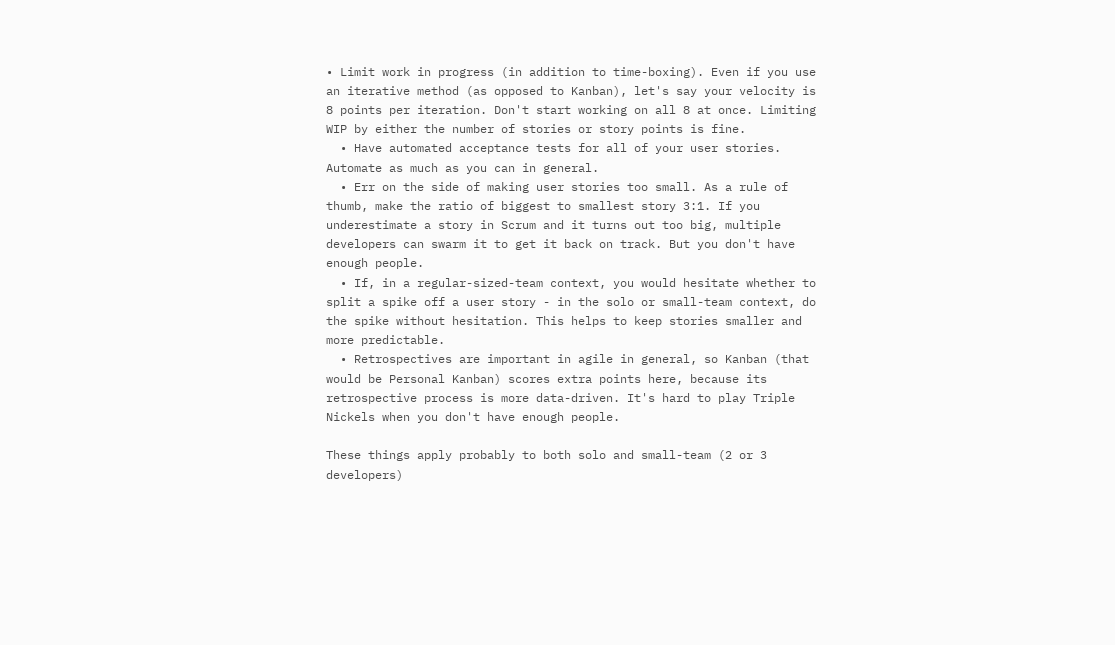• Limit work in progress (in addition to time-boxing). Even if you use an iterative method (as opposed to Kanban), let's say your velocity is 8 points per iteration. Don't start working on all 8 at once. Limiting WIP by either the number of stories or story points is fine.
  • Have automated acceptance tests for all of your user stories. Automate as much as you can in general.
  • Err on the side of making user stories too small. As a rule of thumb, make the ratio of biggest to smallest story 3:1. If you underestimate a story in Scrum and it turns out too big, multiple developers can swarm it to get it back on track. But you don't have enough people.
  • If, in a regular-sized-team context, you would hesitate whether to split a spike off a user story - in the solo or small-team context, do the spike without hesitation. This helps to keep stories smaller and more predictable.
  • Retrospectives are important in agile in general, so Kanban (that would be Personal Kanban) scores extra points here, because its retrospective process is more data-driven. It's hard to play Triple Nickels when you don't have enough people.

These things apply probably to both solo and small-team (2 or 3 developers)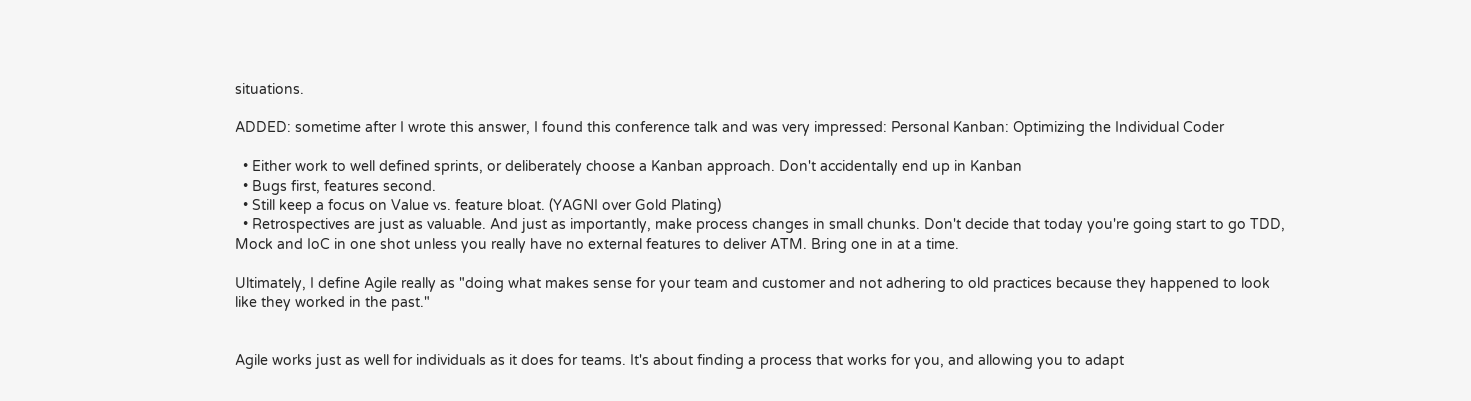situations.

ADDED: sometime after I wrote this answer, I found this conference talk and was very impressed: Personal Kanban: Optimizing the Individual Coder

  • Either work to well defined sprints, or deliberately choose a Kanban approach. Don't accidentally end up in Kanban
  • Bugs first, features second.
  • Still keep a focus on Value vs. feature bloat. (YAGNI over Gold Plating)
  • Retrospectives are just as valuable. And just as importantly, make process changes in small chunks. Don't decide that today you're going start to go TDD, Mock and IoC in one shot unless you really have no external features to deliver ATM. Bring one in at a time.

Ultimately, I define Agile really as "doing what makes sense for your team and customer and not adhering to old practices because they happened to look like they worked in the past."


Agile works just as well for individuals as it does for teams. It's about finding a process that works for you, and allowing you to adapt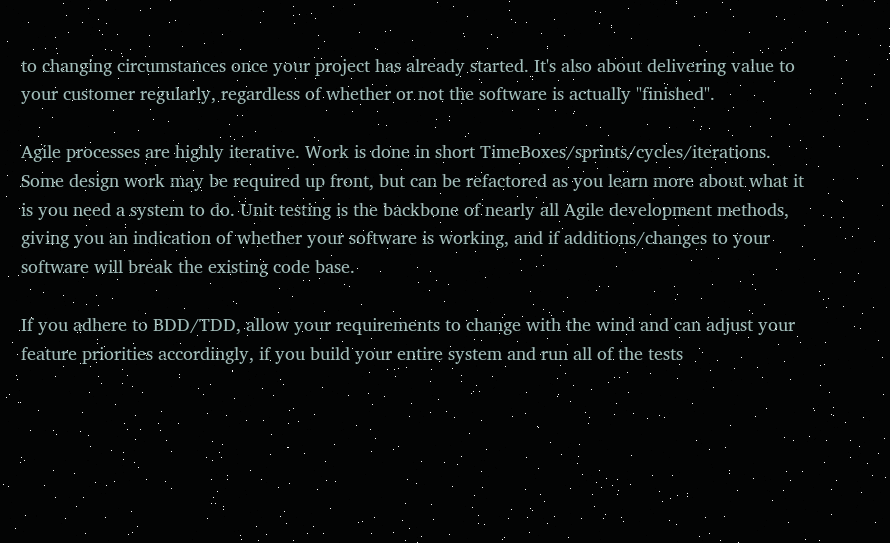to changing circumstances once your project has already started. It's also about delivering value to your customer regularly, regardless of whether or not the software is actually "finished".

Agile processes are highly iterative. Work is done in short TimeBoxes/sprints/cycles/iterations. Some design work may be required up front, but can be refactored as you learn more about what it is you need a system to do. Unit testing is the backbone of nearly all Agile development methods, giving you an indication of whether your software is working, and if additions/changes to your software will break the existing code base.

If you adhere to BDD/TDD, allow your requirements to change with the wind and can adjust your feature priorities accordingly, if you build your entire system and run all of the tests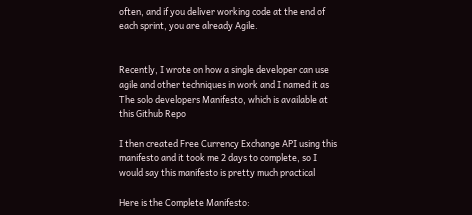often, and if you deliver working code at the end of each sprint, you are already Agile.


Recently, I wrote on how a single developer can use agile and other techniques in work and I named it as The solo developers Manifesto, which is available at this Github Repo

I then created Free Currency Exchange API using this manifesto and it took me 2 days to complete, so I would say this manifesto is pretty much practical

Here is the Complete Manifesto: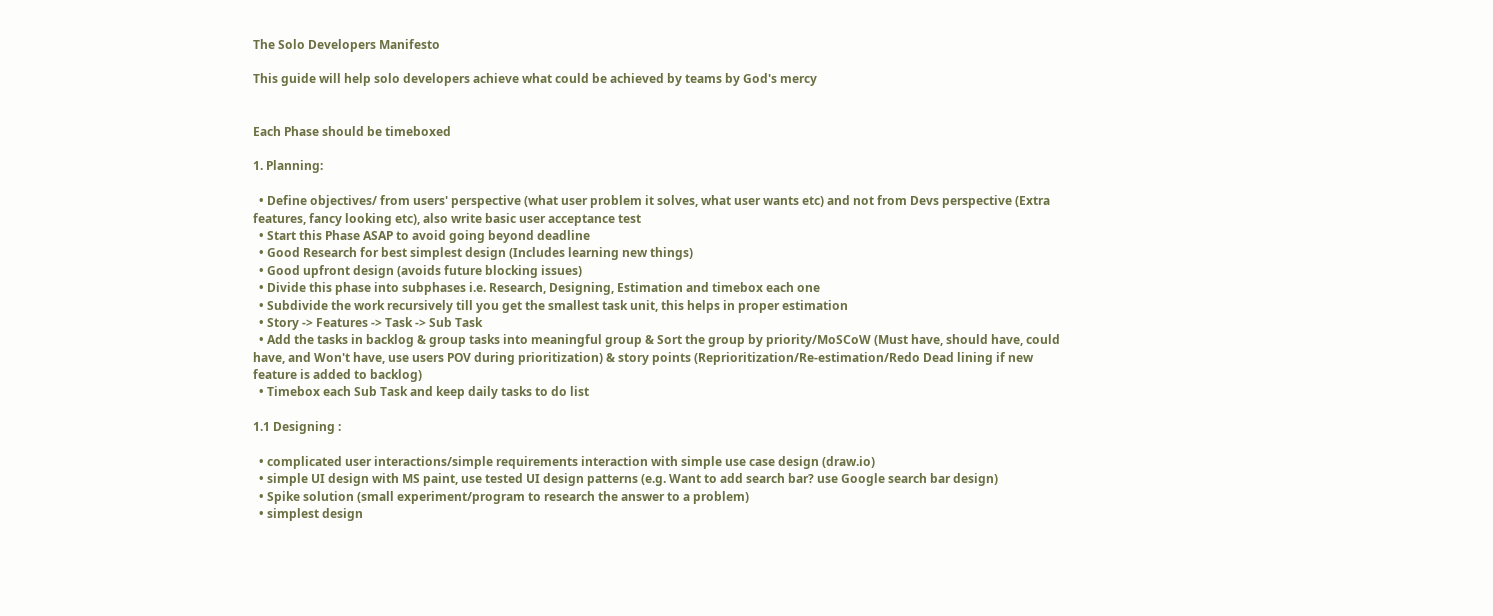The Solo Developers Manifesto

This guide will help solo developers achieve what could be achieved by teams by God's mercy


Each Phase should be timeboxed

1. Planning:

  • Define objectives/ from users' perspective (what user problem it solves, what user wants etc) and not from Devs perspective (Extra features, fancy looking etc), also write basic user acceptance test
  • Start this Phase ASAP to avoid going beyond deadline
  • Good Research for best simplest design (Includes learning new things)
  • Good upfront design (avoids future blocking issues)
  • Divide this phase into subphases i.e. Research, Designing, Estimation and timebox each one
  • Subdivide the work recursively till you get the smallest task unit, this helps in proper estimation
  • Story -> Features -> Task -> Sub Task
  • Add the tasks in backlog & group tasks into meaningful group & Sort the group by priority/MoSCoW (Must have, should have, could have, and Won't have, use users POV during prioritization) & story points (Reprioritization/Re-estimation/Redo Dead lining if new feature is added to backlog)
  • Timebox each Sub Task and keep daily tasks to do list

1.1 Designing :

  • complicated user interactions/simple requirements interaction with simple use case design (draw.io)
  • simple UI design with MS paint, use tested UI design patterns (e.g. Want to add search bar? use Google search bar design)
  • Spike solution (small experiment/program to research the answer to a problem)
  • simplest design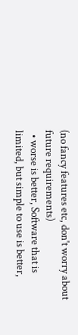(no fancy features etc, don't worry about future requirements)
  • worse is better, Software that is limited, but simple to use is better,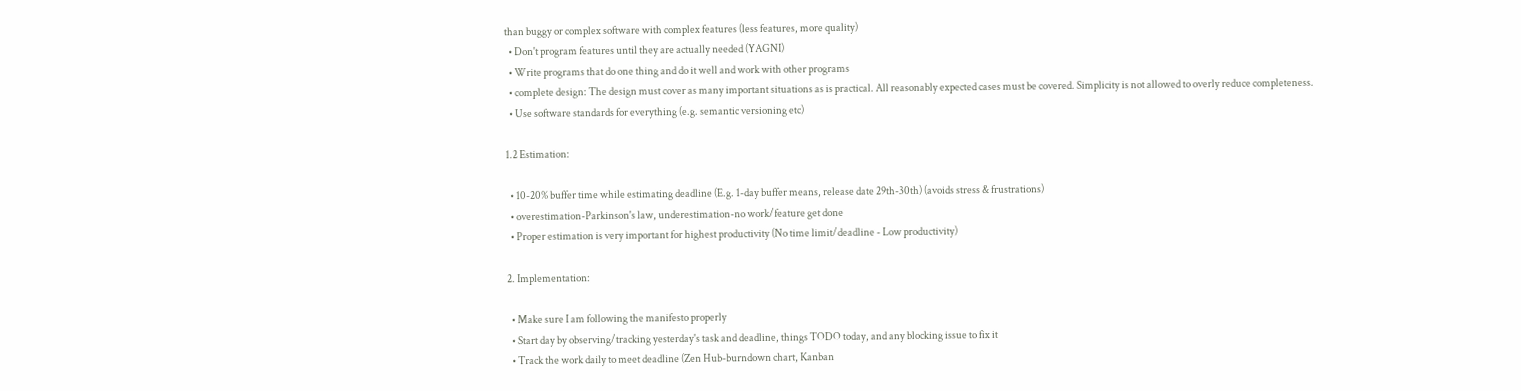than buggy or complex software with complex features (less features, more quality)
  • Don't program features until they are actually needed (YAGNI)
  • Write programs that do one thing and do it well and work with other programs
  • complete design: The design must cover as many important situations as is practical. All reasonably expected cases must be covered. Simplicity is not allowed to overly reduce completeness.
  • Use software standards for everything (e.g. semantic versioning etc)

1.2 Estimation:

  • 10-20% buffer time while estimating deadline (E.g. 1-day buffer means, release date 29th-30th) (avoids stress & frustrations)
  • overestimation-Parkinson's law, underestimation-no work/feature get done
  • Proper estimation is very important for highest productivity (No time limit/deadline - Low productivity)

2. Implementation:

  • Make sure I am following the manifesto properly
  • Start day by observing/tracking yesterday's task and deadline, things TODO today, and any blocking issue to fix it
  • Track the work daily to meet deadline (Zen Hub-burndown chart, Kanban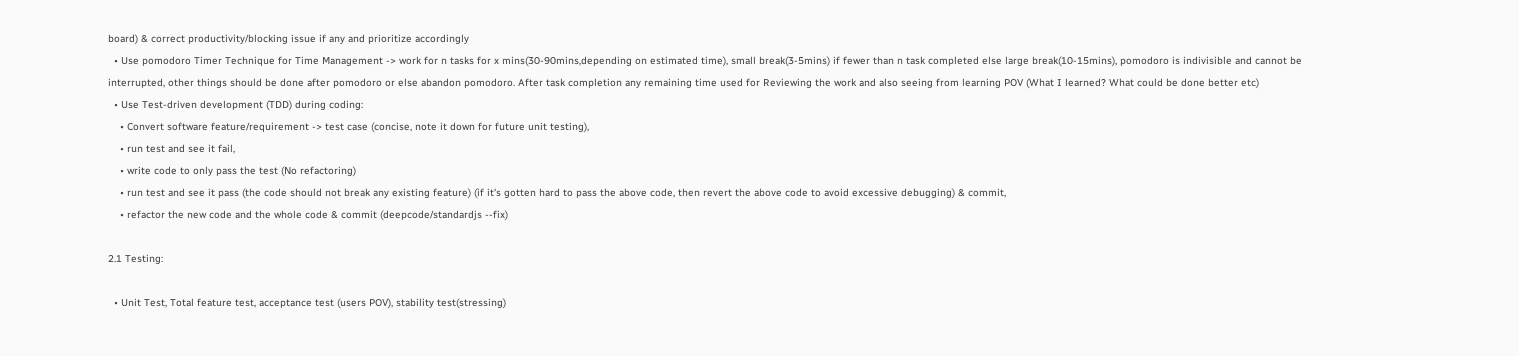board) & correct productivity/blocking issue if any and prioritize accordingly
  • Use pomodoro Timer Technique for Time Management -> work for n tasks for x mins(30-90mins,depending on estimated time), small break(3-5mins) if fewer than n task completed else large break(10-15mins), pomodoro is indivisible and cannot be interrupted, other things should be done after pomodoro or else abandon pomodoro. After task completion any remaining time used for Reviewing the work and also seeing from learning POV (What I learned? What could be done better etc)
  • Use Test-driven development (TDD) during coding:
    • Convert software feature/requirement -> test case (concise, note it down for future unit testing),
    • run test and see it fail,
    • write code to only pass the test (No refactoring)
    • run test and see it pass (the code should not break any existing feature) (if it's gotten hard to pass the above code, then revert the above code to avoid excessive debugging) & commit,
    • refactor the new code and the whole code & commit (deepcode/standardjs --fix)

2.1 Testing:

  • Unit Test, Total feature test, acceptance test (users POV), stability test(stressing)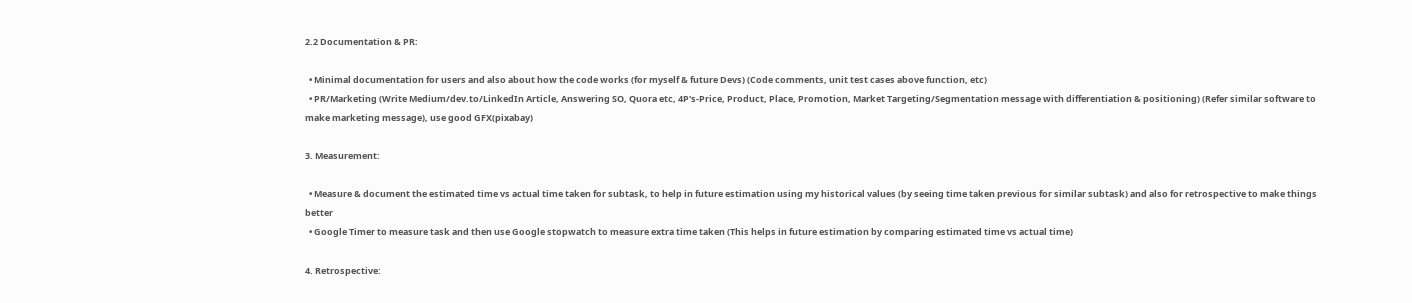2.2 Documentation & PR:

  • Minimal documentation for users and also about how the code works (for myself & future Devs) (Code comments, unit test cases above function, etc)
  • PR/Marketing (Write Medium/dev.to/LinkedIn Article, Answering SO, Quora etc, 4P's-Price, Product, Place, Promotion, Market Targeting/Segmentation message with differentiation & positioning) (Refer similar software to make marketing message), use good GFX(pixabay)

3. Measurement:

  • Measure & document the estimated time vs actual time taken for subtask, to help in future estimation using my historical values (by seeing time taken previous for similar subtask) and also for retrospective to make things better
  • Google Timer to measure task and then use Google stopwatch to measure extra time taken (This helps in future estimation by comparing estimated time vs actual time)

4. Retrospective: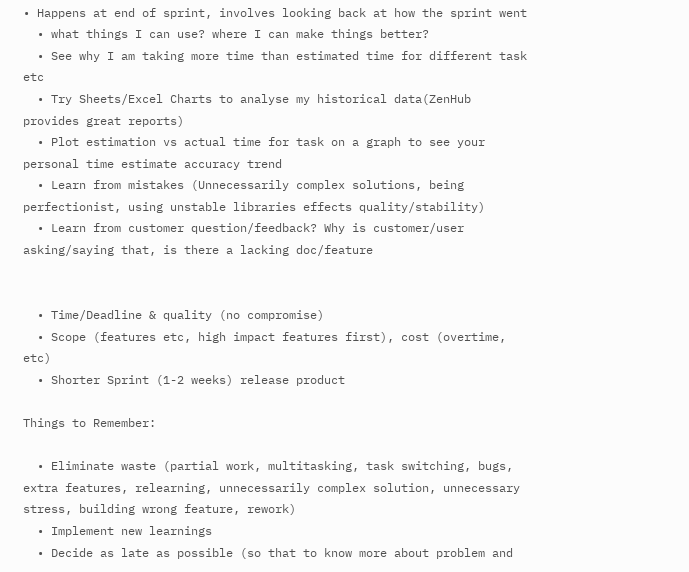• Happens at end of sprint, involves looking back at how the sprint went
  • what things I can use? where I can make things better?
  • See why I am taking more time than estimated time for different task etc
  • Try Sheets/Excel Charts to analyse my historical data(ZenHub provides great reports)
  • Plot estimation vs actual time for task on a graph to see your personal time estimate accuracy trend
  • Learn from mistakes (Unnecessarily complex solutions, being perfectionist, using unstable libraries effects quality/stability)
  • Learn from customer question/feedback? Why is customer/user asking/saying that, is there a lacking doc/feature


  • Time/Deadline & quality (no compromise)
  • Scope (features etc, high impact features first), cost (overtime, etc)
  • Shorter Sprint (1-2 weeks) release product

Things to Remember:

  • Eliminate waste (partial work, multitasking, task switching, bugs, extra features, relearning, unnecessarily complex solution, unnecessary stress, building wrong feature, rework)
  • Implement new learnings
  • Decide as late as possible (so that to know more about problem and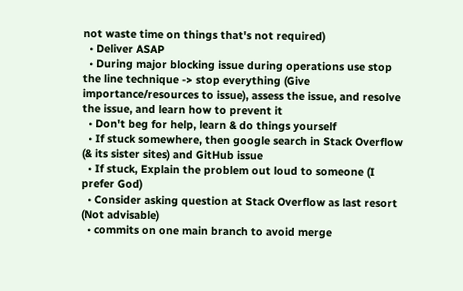not waste time on things that's not required)
  • Deliver ASAP
  • During major blocking issue during operations use stop the line technique -> stop everything (Give importance/resources to issue), assess the issue, and resolve the issue, and learn how to prevent it
  • Don't beg for help, learn & do things yourself
  • If stuck somewhere, then google search in Stack Overflow (& its sister sites) and GitHub issue
  • If stuck, Explain the problem out loud to someone (I prefer God)
  • Consider asking question at Stack Overflow as last resort (Not advisable)
  • commits on one main branch to avoid merge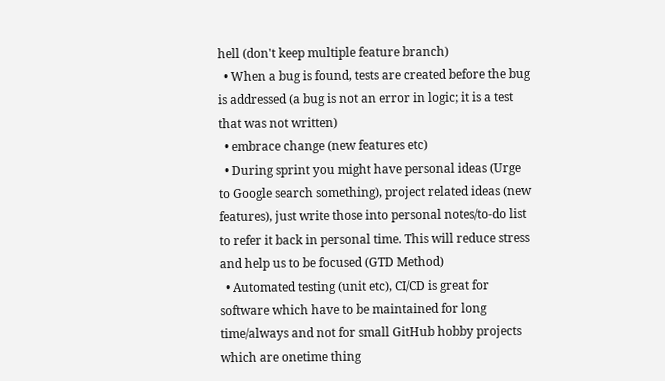hell (don't keep multiple feature branch)
  • When a bug is found, tests are created before the bug is addressed (a bug is not an error in logic; it is a test that was not written)
  • embrace change (new features etc)
  • During sprint you might have personal ideas (Urge to Google search something), project related ideas (new features), just write those into personal notes/to-do list to refer it back in personal time. This will reduce stress and help us to be focused (GTD Method)
  • Automated testing (unit etc), CI/CD is great for software which have to be maintained for long time/always and not for small GitHub hobby projects which are onetime thing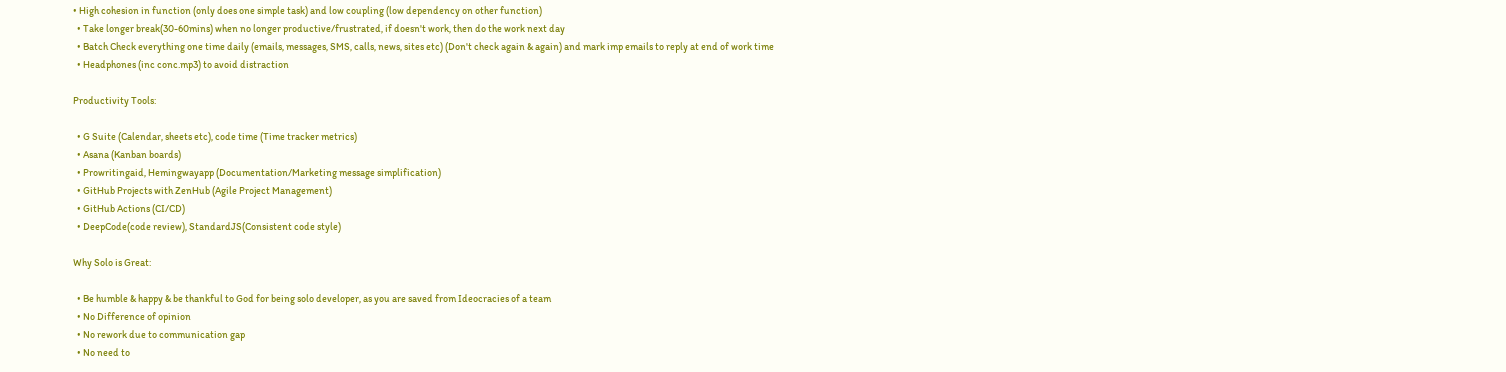• High cohesion in function (only does one simple task) and low coupling (low dependency on other function)
  • Take longer break(30-60mins) when no longer productive/frustrated, if doesn't work, then do the work next day
  • Batch Check everything one time daily (emails, messages, SMS, calls, news, sites etc) (Don't check again & again) and mark imp emails to reply at end of work time
  • Headphones (inc conc.mp3) to avoid distraction

Productivity Tools:

  • G Suite (Calendar, sheets etc), code time (Time tracker metrics)
  • Asana (Kanban boards)
  • Prowritingaid, Hemingwayapp (Documentation/Marketing message simplification)
  • GitHub Projects with ZenHub (Agile Project Management)
  • GitHub Actions (CI/CD)
  • DeepCode(code review), StandardJS(Consistent code style)

Why Solo is Great:

  • Be humble & happy & be thankful to God for being solo developer, as you are saved from Ideocracies of a team
  • No Difference of opinion
  • No rework due to communication gap
  • No need to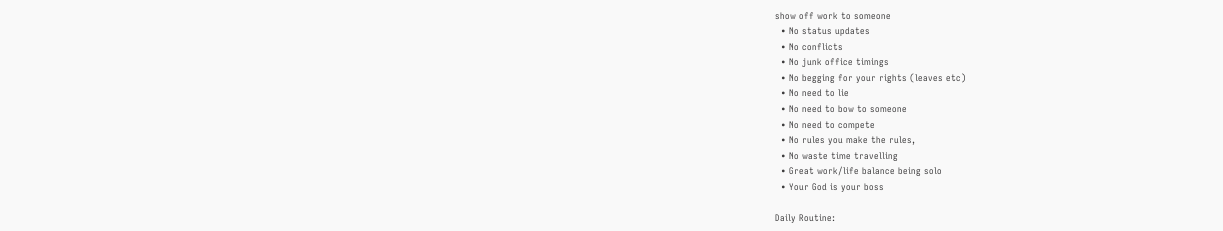show off work to someone
  • No status updates
  • No conflicts
  • No junk office timings
  • No begging for your rights (leaves etc)
  • No need to lie
  • No need to bow to someone
  • No need to compete
  • No rules you make the rules,
  • No waste time travelling
  • Great work/life balance being solo
  • Your God is your boss

Daily Routine: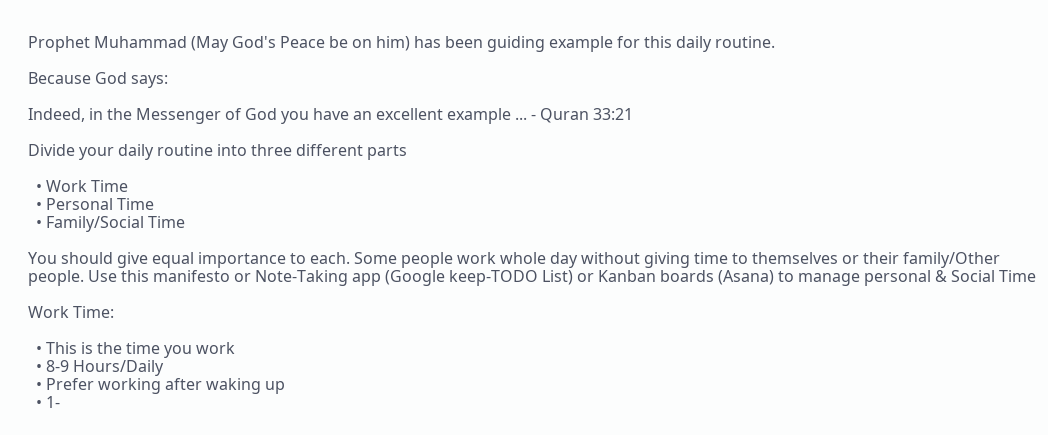Prophet Muhammad (May God's Peace be on him) has been guiding example for this daily routine.

Because God says:

Indeed, in the Messenger of God you have an excellent example ... - Quran 33:21

Divide your daily routine into three different parts

  • Work Time
  • Personal Time
  • Family/Social Time

You should give equal importance to each. Some people work whole day without giving time to themselves or their family/Other people. Use this manifesto or Note-Taking app (Google keep-TODO List) or Kanban boards (Asana) to manage personal & Social Time

Work Time:

  • This is the time you work
  • 8-9 Hours/Daily
  • Prefer working after waking up
  • 1-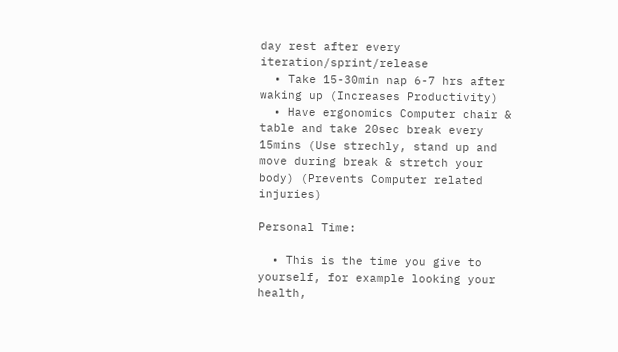day rest after every iteration/sprint/release
  • Take 15-30min nap 6-7 hrs after waking up (Increases Productivity)
  • Have ergonomics Computer chair & table and take 20sec break every 15mins (Use strechly, stand up and move during break & stretch your body) (Prevents Computer related injuries)

Personal Time:

  • This is the time you give to yourself, for example looking your health,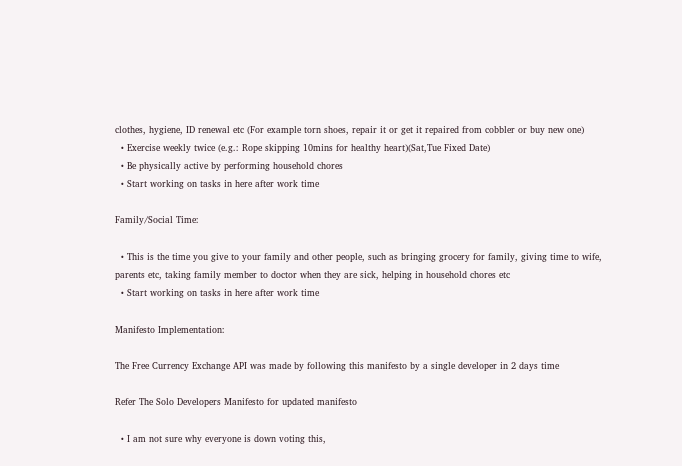clothes, hygiene, ID renewal etc (For example torn shoes, repair it or get it repaired from cobbler or buy new one)
  • Exercise weekly twice (e.g.: Rope skipping 10mins for healthy heart)(Sat,Tue Fixed Date)
  • Be physically active by performing household chores
  • Start working on tasks in here after work time

Family/Social Time:

  • This is the time you give to your family and other people, such as bringing grocery for family, giving time to wife, parents etc, taking family member to doctor when they are sick, helping in household chores etc
  • Start working on tasks in here after work time

Manifesto Implementation:

The Free Currency Exchange API was made by following this manifesto by a single developer in 2 days time

Refer The Solo Developers Manifesto for updated manifesto

  • I am not sure why everyone is down voting this,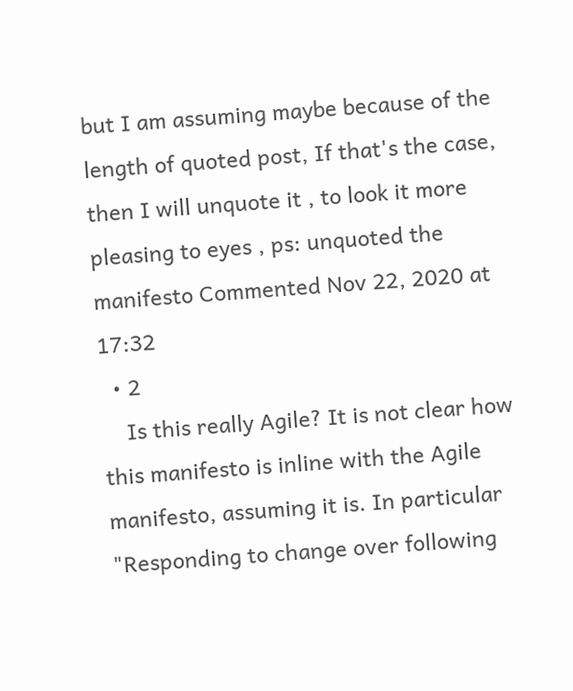but I am assuming maybe because of the length of quoted post, If that's the case, then I will unquote it , to look it more pleasing to eyes , ps: unquoted the manifesto Commented Nov 22, 2020 at 17:32
  • 2
    Is this really Agile? It is not clear how this manifesto is inline with the Agile manifesto, assuming it is. In particular "Responding to change over following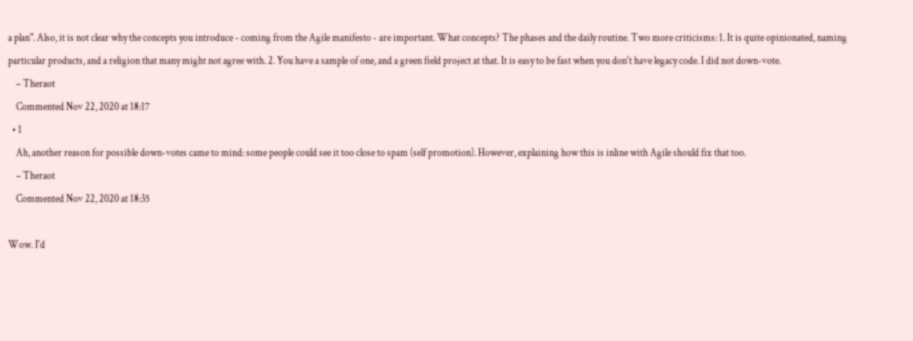a plan". Also, it is not clear why the concepts you introduce - coming from the Agile manifesto - are important. What concepts? The phases and the daily routine. Two more criticisms: 1. It is quite opinionated, naming particular products, and a religion that many might not agree with. 2. You have a sample of one, and a green field project at that. It is easy to be fast when you don't have legacy code. I did not down-vote.
    – Theraot
    Commented Nov 22, 2020 at 18:17
  • 1
    Ah, another reason for possible down-votes came to mind: some people could see it too close to spam (self promotion). However, explaining how this is inline with Agile should fix that too.
    – Theraot
    Commented Nov 22, 2020 at 18:35

Wow. I'd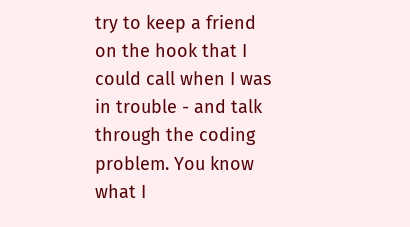try to keep a friend on the hook that I could call when I was in trouble - and talk through the coding problem. You know what I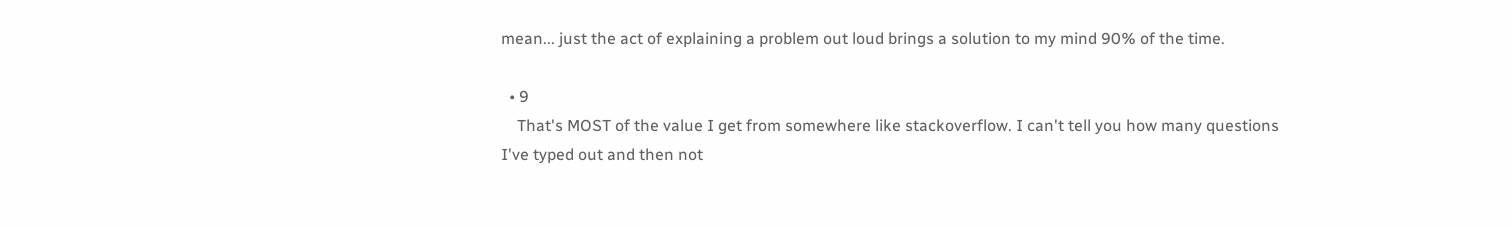mean... just the act of explaining a problem out loud brings a solution to my mind 90% of the time.

  • 9
    That's MOST of the value I get from somewhere like stackoverflow. I can't tell you how many questions I've typed out and then not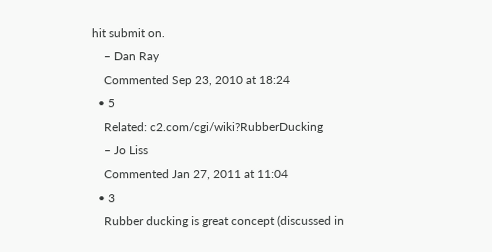hit submit on.
    – Dan Ray
    Commented Sep 23, 2010 at 18:24
  • 5
    Related: c2.com/cgi/wiki?RubberDucking
    – Jo Liss
    Commented Jan 27, 2011 at 11:04
  • 3
    Rubber ducking is great concept (discussed in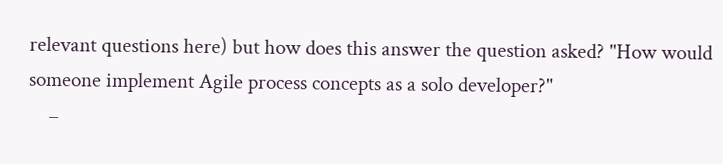relevant questions here) but how does this answer the question asked? "How would someone implement Agile process concepts as a solo developer?"
    –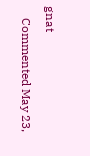gnat
    Commented May 23,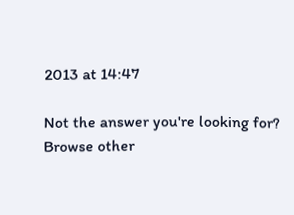2013 at 14:47

Not the answer you're looking for? Browse other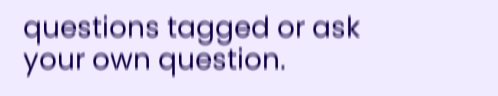questions tagged or ask your own question.